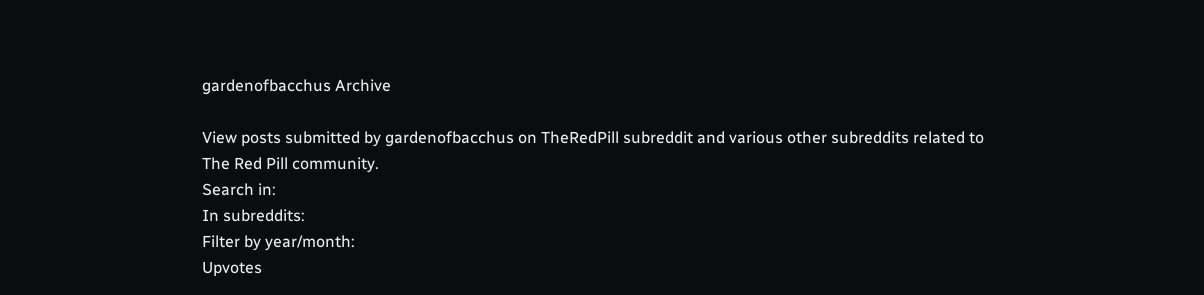gardenofbacchus Archive

View posts submitted by gardenofbacchus on TheRedPill subreddit and various other subreddits related to The Red Pill community.
Search in:
In subreddits:
Filter by year/month:
Upvotes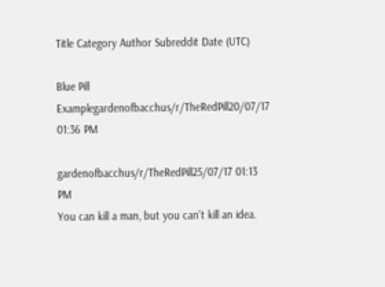Title Category Author Subreddit Date (UTC)

Blue Pill Examplegardenofbacchus/r/TheRedPill20/07/17 01:36 PM

gardenofbacchus/r/TheRedPill25/07/17 01:13 PM
You can kill a man, but you can't kill an idea.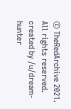© TheRedArchive 2021. All rights reserved.
created by /u/dream-hunter